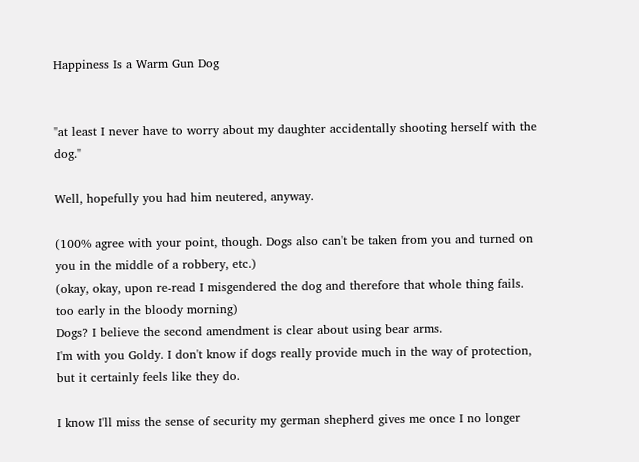Happiness Is a Warm Gun Dog


"at least I never have to worry about my daughter accidentally shooting herself with the dog."

Well, hopefully you had him neutered, anyway.

(100% agree with your point, though. Dogs also can't be taken from you and turned on you in the middle of a robbery, etc.)
(okay, okay, upon re-read I misgendered the dog and therefore that whole thing fails. too early in the bloody morning)
Dogs? I believe the second amendment is clear about using bear arms.
I'm with you Goldy. I don't know if dogs really provide much in the way of protection, but it certainly feels like they do.

I know I'll miss the sense of security my german shepherd gives me once I no longer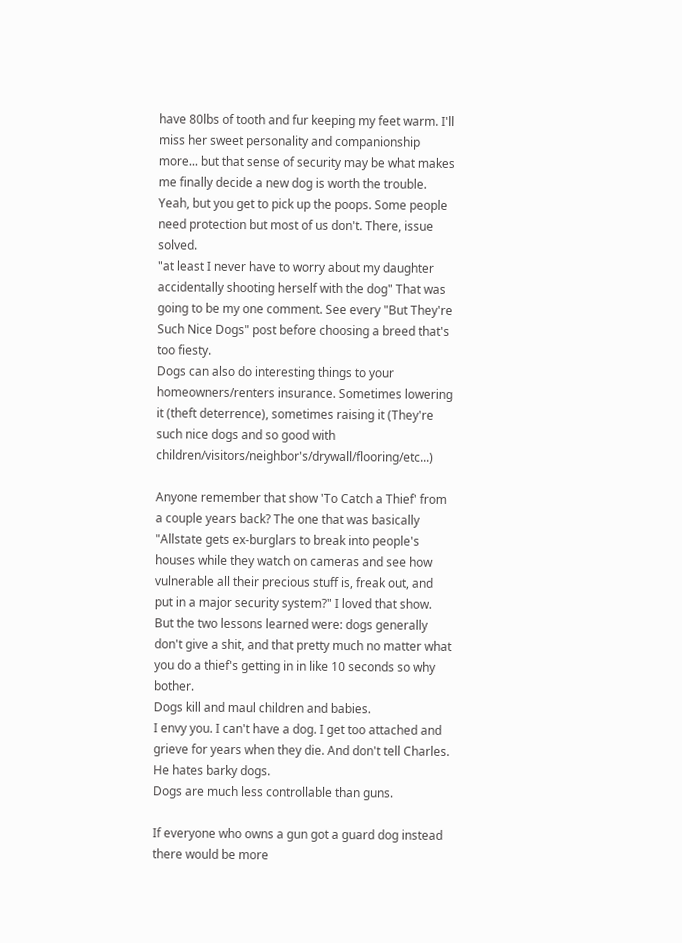have 80lbs of tooth and fur keeping my feet warm. I'll miss her sweet personality and companionship more... but that sense of security may be what makes me finally decide a new dog is worth the trouble.
Yeah, but you get to pick up the poops. Some people need protection but most of us don't. There, issue solved.
"at least I never have to worry about my daughter accidentally shooting herself with the dog" That was going to be my one comment. See every "But They're Such Nice Dogs" post before choosing a breed that's too fiesty.
Dogs can also do interesting things to your homeowners/renters insurance. Sometimes lowering it (theft deterrence), sometimes raising it (They're such nice dogs and so good with children/visitors/neighbor's/drywall/flooring/etc...)

Anyone remember that show 'To Catch a Thief' from a couple years back? The one that was basically "Allstate gets ex-burglars to break into people's houses while they watch on cameras and see how vulnerable all their precious stuff is, freak out, and put in a major security system?" I loved that show. But the two lessons learned were: dogs generally don't give a shit, and that pretty much no matter what you do a thief's getting in in like 10 seconds so why bother.
Dogs kill and maul children and babies.
I envy you. I can't have a dog. I get too attached and grieve for years when they die. And don't tell Charles. He hates barky dogs.
Dogs are much less controllable than guns.

If everyone who owns a gun got a guard dog instead there would be more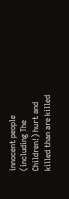innocent people (including The Children!) hurt and killed than are killed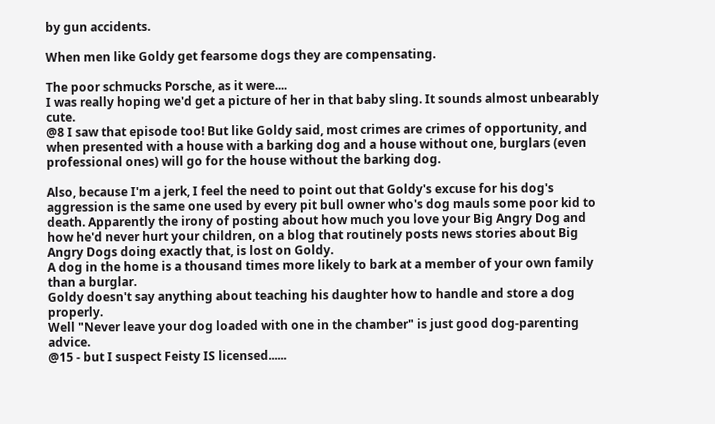by gun accidents.

When men like Goldy get fearsome dogs they are compensating.

The poor schmucks Porsche, as it were....
I was really hoping we'd get a picture of her in that baby sling. It sounds almost unbearably cute.
@8 I saw that episode too! But like Goldy said, most crimes are crimes of opportunity, and when presented with a house with a barking dog and a house without one, burglars (even professional ones) will go for the house without the barking dog.

Also, because I'm a jerk, I feel the need to point out that Goldy's excuse for his dog's aggression is the same one used by every pit bull owner who's dog mauls some poor kid to death. Apparently the irony of posting about how much you love your Big Angry Dog and how he'd never hurt your children, on a blog that routinely posts news stories about Big Angry Dogs doing exactly that, is lost on Goldy.
A dog in the home is a thousand times more likely to bark at a member of your own family than a burglar.
Goldy doesn't say anything about teaching his daughter how to handle and store a dog properly.
Well "Never leave your dog loaded with one in the chamber" is just good dog-parenting advice.
@15 - but I suspect Feisty IS licensed......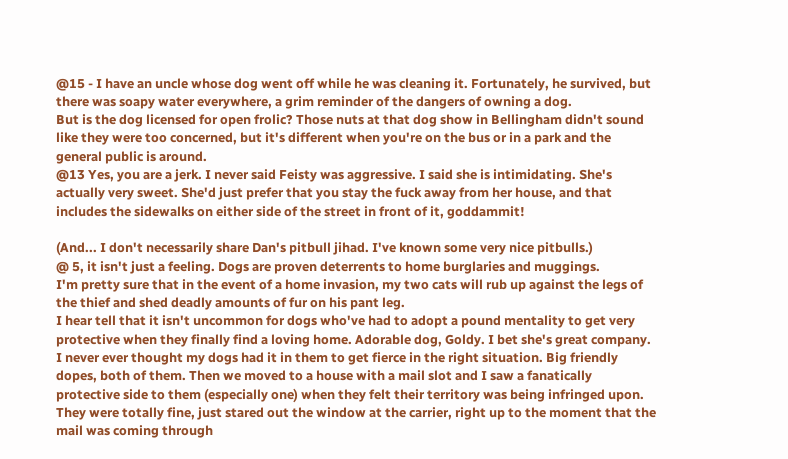@15 - I have an uncle whose dog went off while he was cleaning it. Fortunately, he survived, but there was soapy water everywhere, a grim reminder of the dangers of owning a dog.
But is the dog licensed for open frolic? Those nuts at that dog show in Bellingham didn't sound like they were too concerned, but it's different when you're on the bus or in a park and the general public is around.
@13 Yes, you are a jerk. I never said Feisty was aggressive. I said she is intimidating. She's actually very sweet. She'd just prefer that you stay the fuck away from her house, and that includes the sidewalks on either side of the street in front of it, goddammit!

(And... I don't necessarily share Dan's pitbull jihad. I've known some very nice pitbulls.)
@ 5, it isn't just a feeling. Dogs are proven deterrents to home burglaries and muggings.
I'm pretty sure that in the event of a home invasion, my two cats will rub up against the legs of the thief and shed deadly amounts of fur on his pant leg.
I hear tell that it isn't uncommon for dogs who've had to adopt a pound mentality to get very protective when they finally find a loving home. Adorable dog, Goldy. I bet she's great company.
I never ever thought my dogs had it in them to get fierce in the right situation. Big friendly dopes, both of them. Then we moved to a house with a mail slot and I saw a fanatically protective side to them (especially one) when they felt their territory was being infringed upon. They were totally fine, just stared out the window at the carrier, right up to the moment that the mail was coming through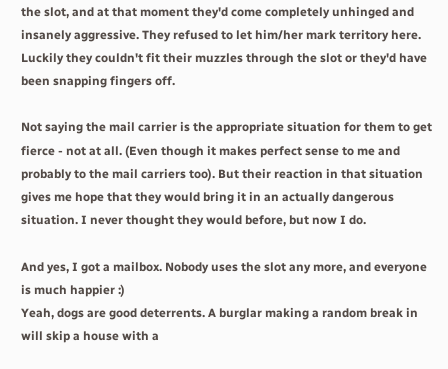the slot, and at that moment they'd come completely unhinged and insanely aggressive. They refused to let him/her mark territory here. Luckily they couldn't fit their muzzles through the slot or they'd have been snapping fingers off.

Not saying the mail carrier is the appropriate situation for them to get fierce - not at all. (Even though it makes perfect sense to me and probably to the mail carriers too). But their reaction in that situation gives me hope that they would bring it in an actually dangerous situation. I never thought they would before, but now I do.

And yes, I got a mailbox. Nobody uses the slot any more, and everyone is much happier :)
Yeah, dogs are good deterrents. A burglar making a random break in will skip a house with a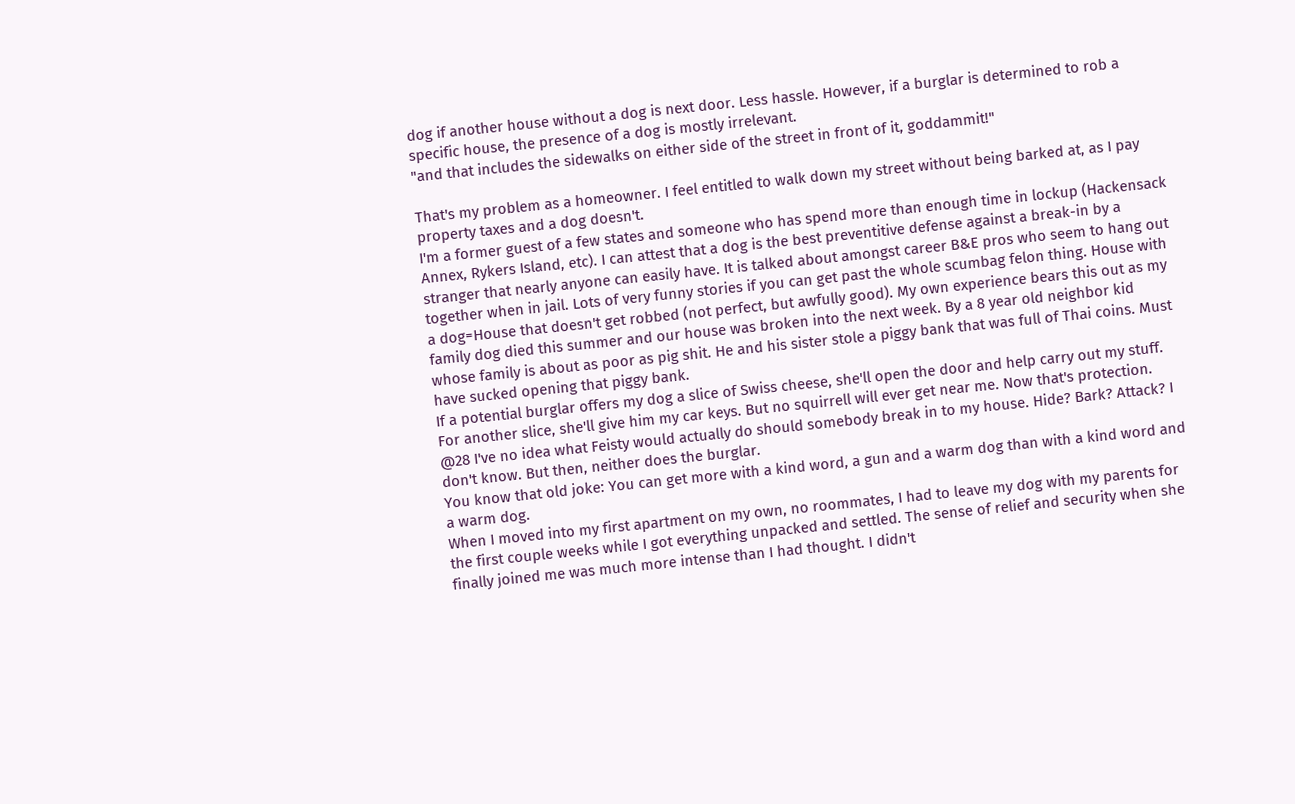dog if another house without a dog is next door. Less hassle. However, if a burglar is determined to rob a specific house, the presence of a dog is mostly irrelevant.
"and that includes the sidewalks on either side of the street in front of it, goddammit!"

That's my problem as a homeowner. I feel entitled to walk down my street without being barked at, as I pay property taxes and a dog doesn't.
I'm a former guest of a few states and someone who has spend more than enough time in lockup (Hackensack Annex, Rykers Island, etc). I can attest that a dog is the best preventitive defense against a break-in by a stranger that nearly anyone can easily have. It is talked about amongst career B&E pros who seem to hang out together when in jail. Lots of very funny stories if you can get past the whole scumbag felon thing. House with a dog=House that doesn't get robbed (not perfect, but awfully good). My own experience bears this out as my family dog died this summer and our house was broken into the next week. By a 8 year old neighbor kid whose family is about as poor as pig shit. He and his sister stole a piggy bank that was full of Thai coins. Must have sucked opening that piggy bank.
If a potential burglar offers my dog a slice of Swiss cheese, she'll open the door and help carry out my stuff. For another slice, she'll give him my car keys. But no squirrell will ever get near me. Now that's protection.
@28 I've no idea what Feisty would actually do should somebody break in to my house. Hide? Bark? Attack? I don't know. But then, neither does the burglar.
You know that old joke: You can get more with a kind word, a gun and a warm dog than with a kind word and a warm dog.
When I moved into my first apartment on my own, no roommates, I had to leave my dog with my parents for the first couple weeks while I got everything unpacked and settled. The sense of relief and security when she finally joined me was much more intense than I had thought. I didn't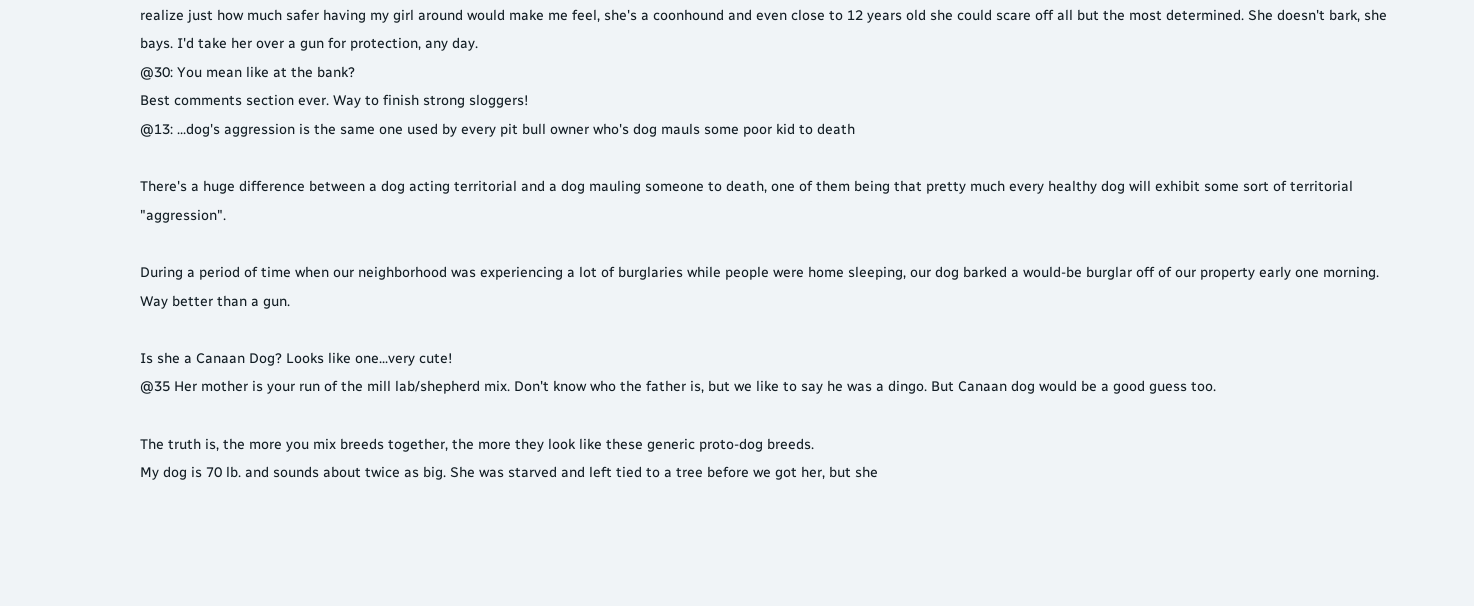realize just how much safer having my girl around would make me feel, she's a coonhound and even close to 12 years old she could scare off all but the most determined. She doesn't bark, she bays. I'd take her over a gun for protection, any day.
@30: You mean like at the bank?
Best comments section ever. Way to finish strong sloggers!
@13: ...dog's aggression is the same one used by every pit bull owner who's dog mauls some poor kid to death

There's a huge difference between a dog acting territorial and a dog mauling someone to death, one of them being that pretty much every healthy dog will exhibit some sort of territorial "aggression".

During a period of time when our neighborhood was experiencing a lot of burglaries while people were home sleeping, our dog barked a would-be burglar off of our property early one morning. Way better than a gun.

Is she a Canaan Dog? Looks like one...very cute!
@35 Her mother is your run of the mill lab/shepherd mix. Don't know who the father is, but we like to say he was a dingo. But Canaan dog would be a good guess too.

The truth is, the more you mix breeds together, the more they look like these generic proto-dog breeds.
My dog is 70 lb. and sounds about twice as big. She was starved and left tied to a tree before we got her, but she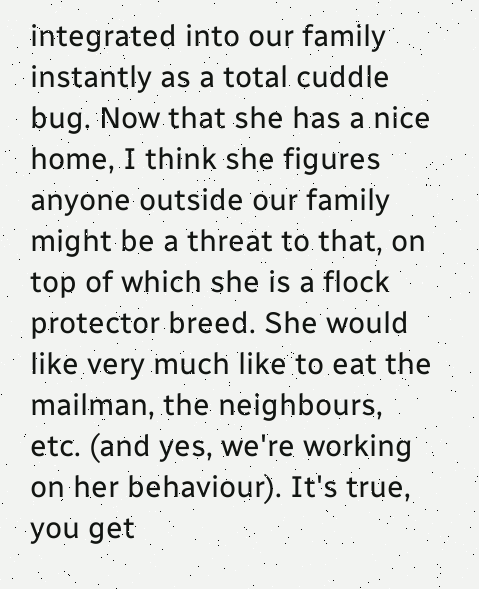integrated into our family instantly as a total cuddle bug. Now that she has a nice home, I think she figures anyone outside our family might be a threat to that, on top of which she is a flock protector breed. She would like very much like to eat the mailman, the neighbours, etc. (and yes, we're working on her behaviour). It's true, you get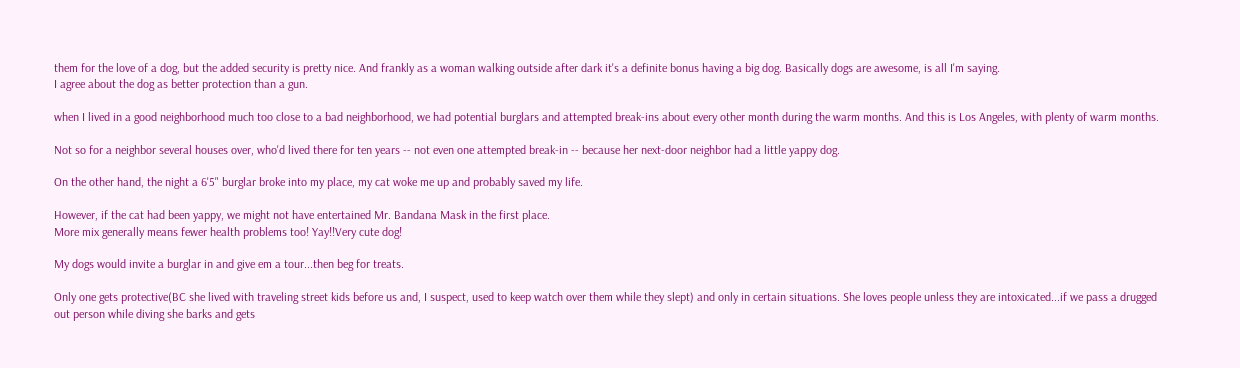them for the love of a dog, but the added security is pretty nice. And frankly as a woman walking outside after dark it's a definite bonus having a big dog. Basically dogs are awesome, is all I'm saying.
I agree about the dog as better protection than a gun.

when I lived in a good neighborhood much too close to a bad neighborhood, we had potential burglars and attempted break-ins about every other month during the warm months. And this is Los Angeles, with plenty of warm months.

Not so for a neighbor several houses over, who'd lived there for ten years -- not even one attempted break-in -- because her next-door neighbor had a little yappy dog.

On the other hand, the night a 6'5" burglar broke into my place, my cat woke me up and probably saved my life.

However, if the cat had been yappy, we might not have entertained Mr. Bandana Mask in the first place.
More mix generally means fewer health problems too! Yay!!Very cute dog!

My dogs would invite a burglar in and give em a tour...then beg for treats.

Only one gets protective(BC she lived with traveling street kids before us and, I suspect, used to keep watch over them while they slept) and only in certain situations. She loves people unless they are intoxicated...if we pass a drugged out person while diving she barks and gets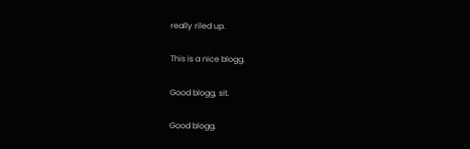really riled up.

This is a nice blogg.

Good blogg, sit.

Good blogg.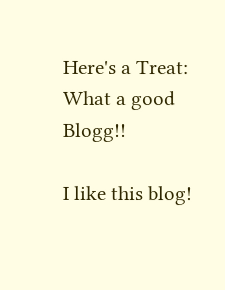Here's a Treat: What a good Blogg!!

I like this blog!